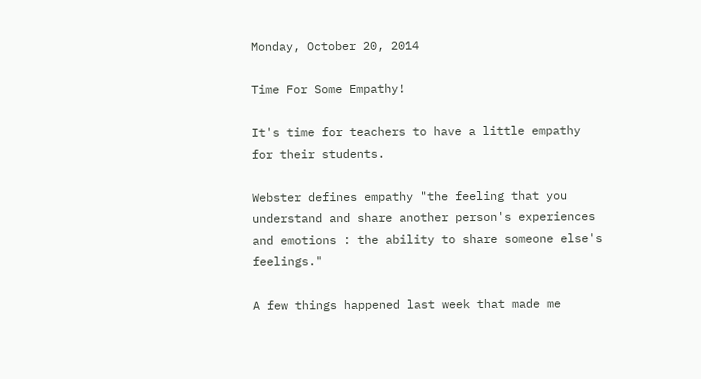Monday, October 20, 2014

Time For Some Empathy!

It's time for teachers to have a little empathy for their students.

Webster defines empathy "the feeling that you understand and share another person's experiences and emotions : the ability to share someone else's feelings."

A few things happened last week that made me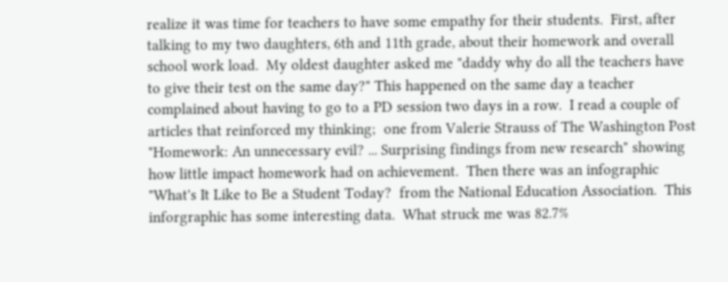realize it was time for teachers to have some empathy for their students.  First, after talking to my two daughters, 6th and 11th grade, about their homework and overall school work load.  My oldest daughter asked me "daddy why do all the teachers have to give their test on the same day?" This happened on the same day a teacher complained about having to go to a PD session two days in a row.  I read a couple of articles that reinforced my thinking;  one from Valerie Strauss of The Washington Post  "Homework: An unnecessary evil? ... Surprising findings from new research" showing how little impact homework had on achievement.  Then there was an infographic "What's It Like to Be a Student Today?  from the National Education Association.  This inforgraphic has some interesting data.  What struck me was 82.7%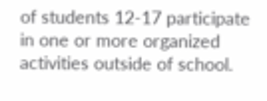of students 12-17 participate in one or more organized activities outside of school.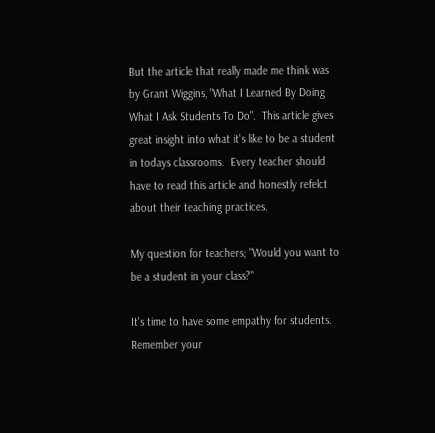But the article that really made me think was by Grant Wiggins, "What I Learned By Doing What I Ask Students To Do".  This article gives great insight into what it's like to be a student in todays classrooms.  Every teacher should have to read this article and honestly refelct about their teaching practices.

My question for teachers; "Would you want to be a student in your class?"

It's time to have some empathy for students.  Remember your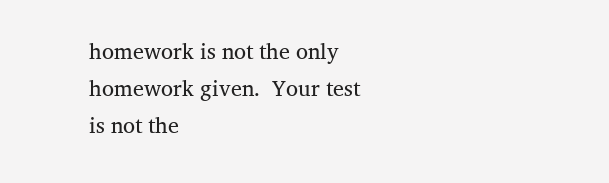homework is not the only homework given.  Your test is not the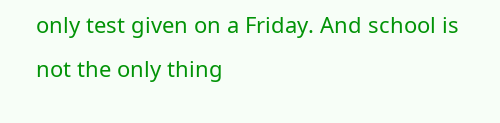only test given on a Friday. And school is not the only thing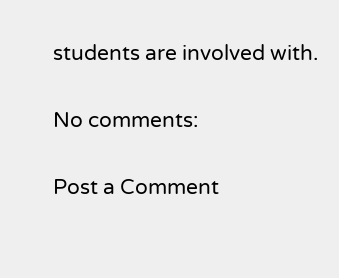students are involved with.

No comments:

Post a Comment